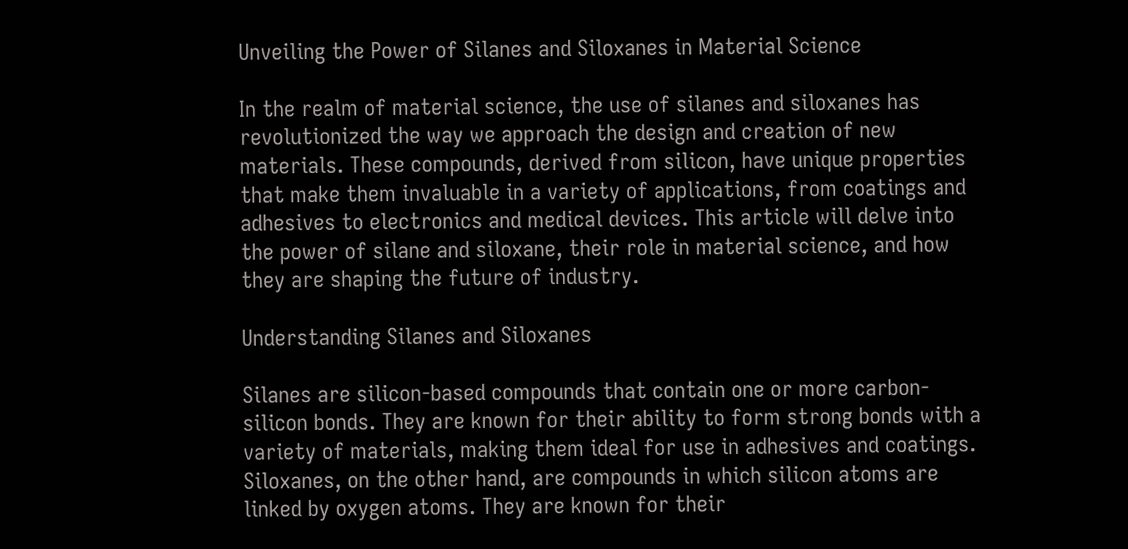Unveiling the Power of Silanes and Siloxanes in Material Science

In the realm of material science, the use of silanes and siloxanes has revolutionized the way we approach the design and creation of new materials. These compounds, derived from silicon, have unique properties that make them invaluable in a variety of applications, from coatings and adhesives to electronics and medical devices. This article will delve into the power of silane and siloxane, their role in material science, and how they are shaping the future of industry.

Understanding Silanes and Siloxanes

Silanes are silicon-based compounds that contain one or more carbon-silicon bonds. They are known for their ability to form strong bonds with a variety of materials, making them ideal for use in adhesives and coatings. Siloxanes, on the other hand, are compounds in which silicon atoms are linked by oxygen atoms. They are known for their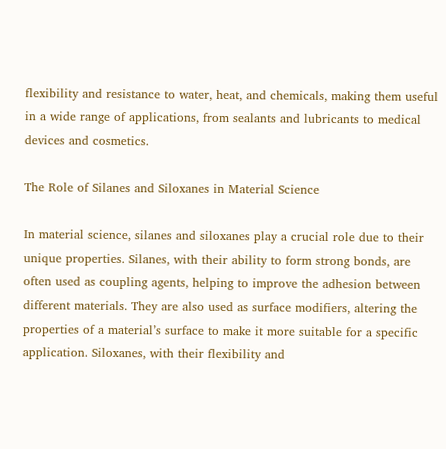flexibility and resistance to water, heat, and chemicals, making them useful in a wide range of applications, from sealants and lubricants to medical devices and cosmetics.

The Role of Silanes and Siloxanes in Material Science

In material science, silanes and siloxanes play a crucial role due to their unique properties. Silanes, with their ability to form strong bonds, are often used as coupling agents, helping to improve the adhesion between different materials. They are also used as surface modifiers, altering the properties of a material’s surface to make it more suitable for a specific application. Siloxanes, with their flexibility and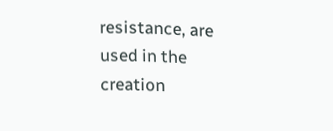resistance, are used in the creation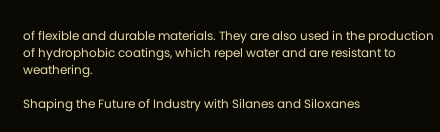of flexible and durable materials. They are also used in the production of hydrophobic coatings, which repel water and are resistant to weathering.

Shaping the Future of Industry with Silanes and Siloxanes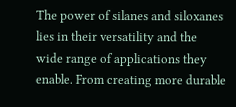The power of silanes and siloxanes lies in their versatility and the wide range of applications they enable. From creating more durable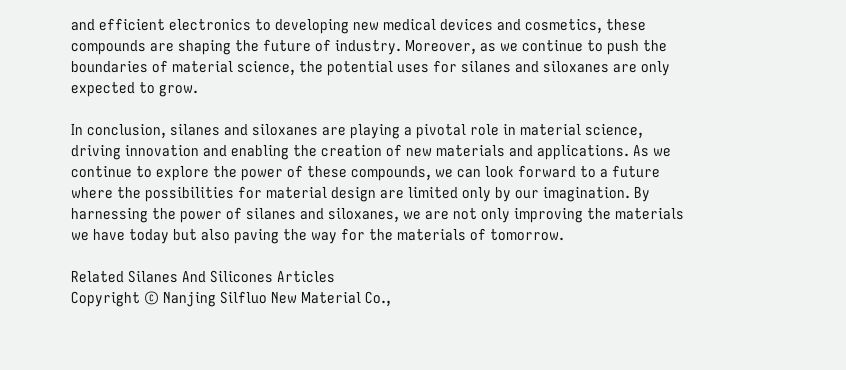and efficient electronics to developing new medical devices and cosmetics, these compounds are shaping the future of industry. Moreover, as we continue to push the boundaries of material science, the potential uses for silanes and siloxanes are only expected to grow.

In conclusion, silanes and siloxanes are playing a pivotal role in material science, driving innovation and enabling the creation of new materials and applications. As we continue to explore the power of these compounds, we can look forward to a future where the possibilities for material design are limited only by our imagination. By harnessing the power of silanes and siloxanes, we are not only improving the materials we have today but also paving the way for the materials of tomorrow.

Related Silanes And Silicones Articles
Copyright © Nanjing Silfluo New Material Co.,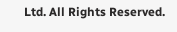Ltd. All Rights Reserved.